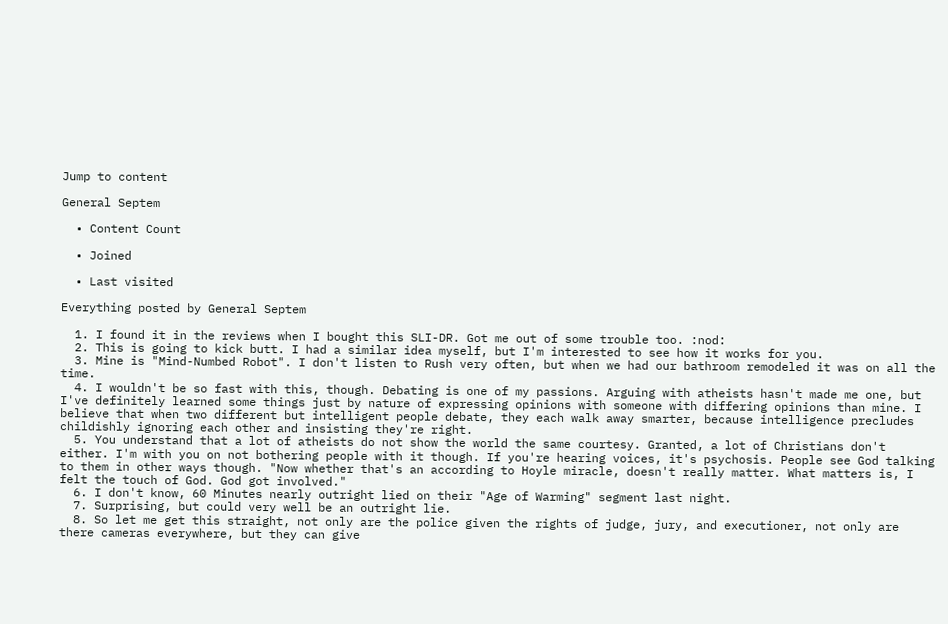Jump to content

General Septem

  • Content Count

  • Joined

  • Last visited

Everything posted by General Septem

  1. I found it in the reviews when I bought this SLI-DR. Got me out of some trouble too. :nod:
  2. This is going to kick butt. I had a similar idea myself, but I'm interested to see how it works for you.
  3. Mine is "Mind-Numbed Robot". I don't listen to Rush very often, but when we had our bathroom remodeled it was on all the time.
  4. I wouldn't be so fast with this, though. Debating is one of my passions. Arguing with atheists hasn't made me one, but I've definitely learned some things just by nature of expressing opinions with someone with differing opinions than mine. I believe that when two different but intelligent people debate, they each walk away smarter, because intelligence precludes childishly ignoring each other and insisting they're right.
  5. You understand that a lot of atheists do not show the world the same courtesy. Granted, a lot of Christians don't either. I'm with you on not bothering people with it though. If you're hearing voices, it's psychosis. People see God talking to them in other ways though. "Now whether that's an according to Hoyle miracle, doesn't really matter. What matters is, I felt the touch of God. God got involved."
  6. I don't know, 60 Minutes nearly outright lied on their "Age of Warming" segment last night.
  7. Surprising, but could very well be an outright lie.
  8. So let me get this straight, not only are the police given the rights of judge, jury, and executioner, not only are there cameras everywhere, but they can give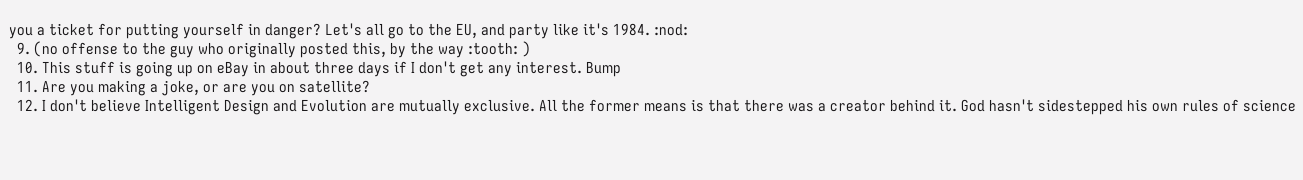you a ticket for putting yourself in danger? Let's all go to the EU, and party like it's 1984. :nod:
  9. (no offense to the guy who originally posted this, by the way :tooth: )
  10. This stuff is going up on eBay in about three days if I don't get any interest. Bump
  11. Are you making a joke, or are you on satellite?
  12. I don't believe Intelligent Design and Evolution are mutually exclusive. All the former means is that there was a creator behind it. God hasn't sidestepped his own rules of science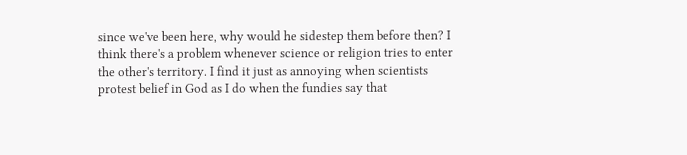since we've been here, why would he sidestep them before then? I think there's a problem whenever science or religion tries to enter the other's territory. I find it just as annoying when scientists protest belief in God as I do when the fundies say that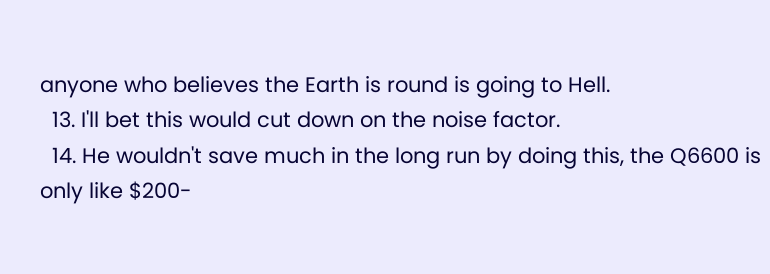anyone who believes the Earth is round is going to Hell.
  13. I'll bet this would cut down on the noise factor.
  14. He wouldn't save much in the long run by doing this, the Q6600 is only like $200-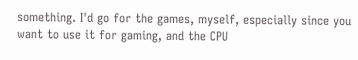something. I'd go for the games, myself, especially since you want to use it for gaming, and the CPU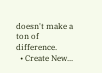doesn't make a ton of difference.
  • Create New...